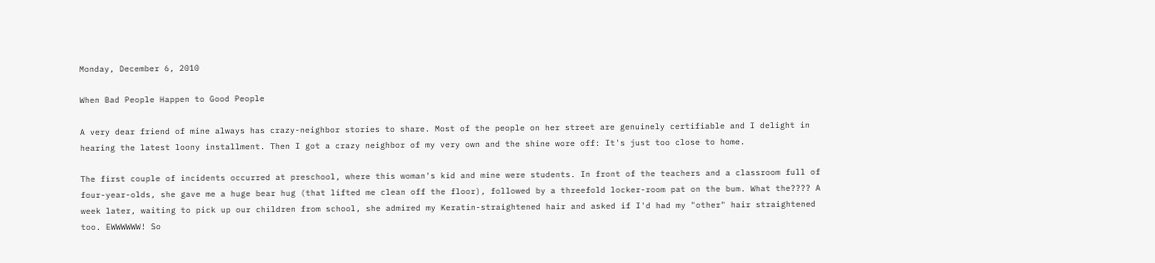Monday, December 6, 2010

When Bad People Happen to Good People

A very dear friend of mine always has crazy-neighbor stories to share. Most of the people on her street are genuinely certifiable and I delight in hearing the latest loony installment. Then I got a crazy neighbor of my very own and the shine wore off: It's just too close to home.

The first couple of incidents occurred at preschool, where this woman's kid and mine were students. In front of the teachers and a classroom full of four-year-olds, she gave me a huge bear hug (that lifted me clean off the floor), followed by a threefold locker-room pat on the bum. What the???? A week later, waiting to pick up our children from school, she admired my Keratin-straightened hair and asked if I'd had my "other" hair straightened too. EWWWWWW! So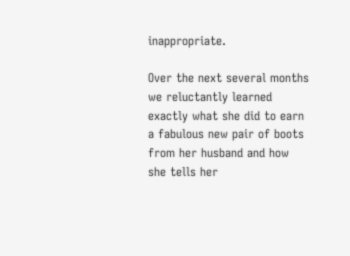inappropriate.

Over the next several months we reluctantly learned exactly what she did to earn a fabulous new pair of boots from her husband and how she tells her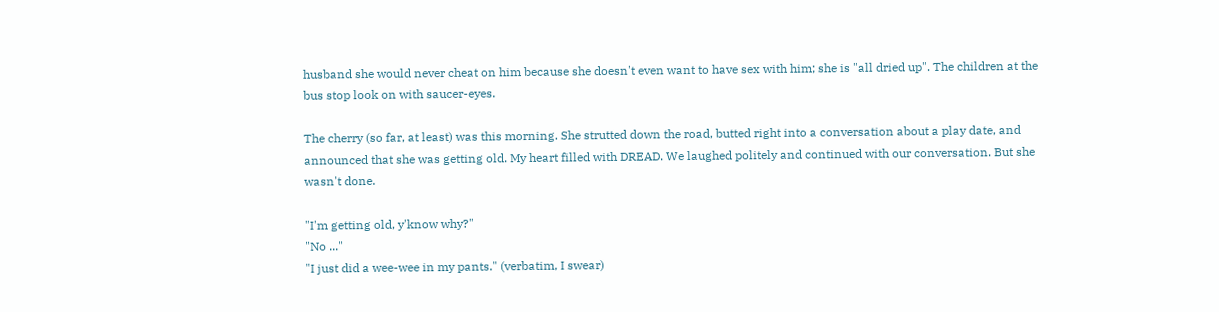husband she would never cheat on him because she doesn't even want to have sex with him; she is "all dried up". The children at the bus stop look on with saucer-eyes.

The cherry (so far, at least) was this morning. She strutted down the road, butted right into a conversation about a play date, and announced that she was getting old. My heart filled with DREAD. We laughed politely and continued with our conversation. But she wasn't done.

"I'm getting old, y'know why?"
"No ..."
"I just did a wee-wee in my pants." (verbatim, I swear)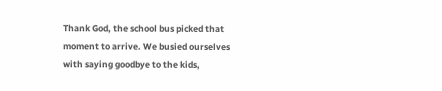Thank God, the school bus picked that moment to arrive. We busied ourselves with saying goodbye to the kids,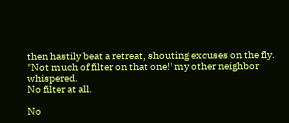then hastily beat a retreat, shouting excuses on the fly.
"Not much of filter on that one!' my other neighbor whispered.
No filter at all.

No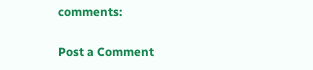comments:

Post a Comment